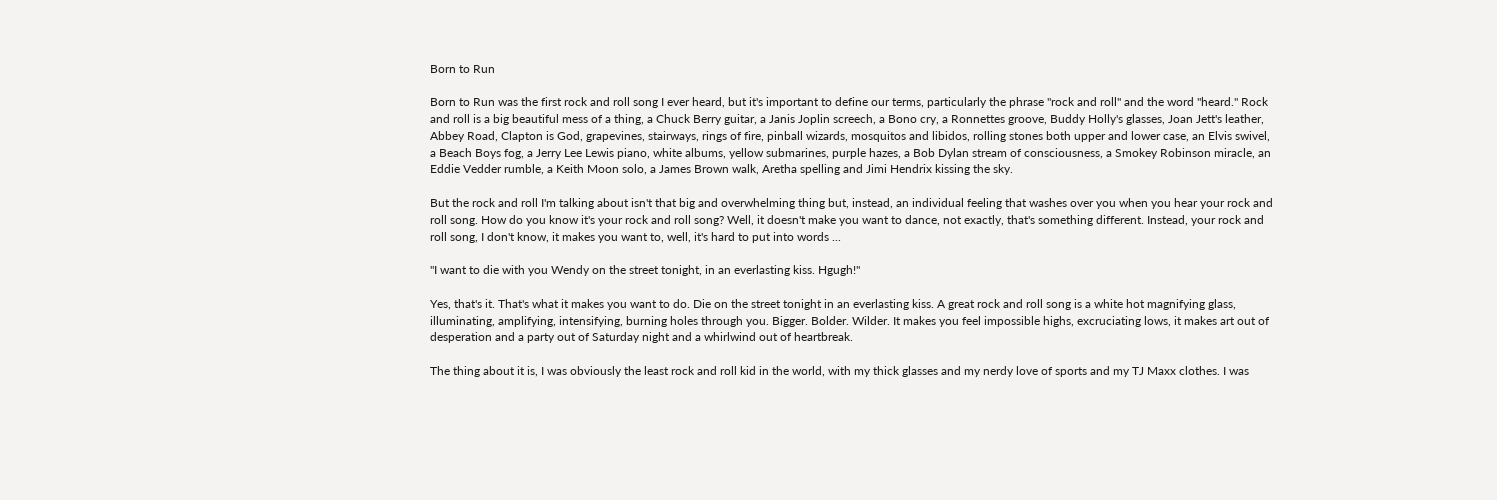Born to Run

Born to Run was the first rock and roll song I ever heard, but it's important to define our terms, particularly the phrase "rock and roll" and the word "heard." Rock and roll is a big beautiful mess of a thing, a Chuck Berry guitar, a Janis Joplin screech, a Bono cry, a Ronnettes groove, Buddy Holly's glasses, Joan Jett's leather, Abbey Road, Clapton is God, grapevines, stairways, rings of fire, pinball wizards, mosquitos and libidos, rolling stones both upper and lower case, an Elvis swivel, a Beach Boys fog, a Jerry Lee Lewis piano, white albums, yellow submarines, purple hazes, a Bob Dylan stream of consciousness, a Smokey Robinson miracle, an Eddie Vedder rumble, a Keith Moon solo, a James Brown walk, Aretha spelling and Jimi Hendrix kissing the sky.

But the rock and roll I'm talking about isn't that big and overwhelming thing but, instead, an individual feeling that washes over you when you hear your rock and roll song. How do you know it's your rock and roll song? Well, it doesn't make you want to dance, not exactly, that's something different. Instead, your rock and roll song, I don't know, it makes you want to, well, it's hard to put into words ...

"I want to die with you Wendy on the street tonight, in an everlasting kiss. Hgugh!"

Yes, that's it. That's what it makes you want to do. Die on the street tonight in an everlasting kiss. A great rock and roll song is a white hot magnifying glass, illuminating, amplifying, intensifying, burning holes through you. Bigger. Bolder. Wilder. It makes you feel impossible highs, excruciating lows, it makes art out of desperation and a party out of Saturday night and a whirlwind out of heartbreak.

The thing about it is, I was obviously the least rock and roll kid in the world, with my thick glasses and my nerdy love of sports and my TJ Maxx clothes. I was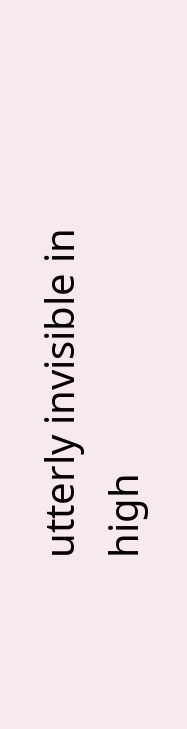utterly invisible in high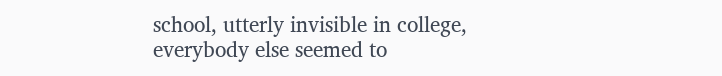school, utterly invisible in college, everybody else seemed to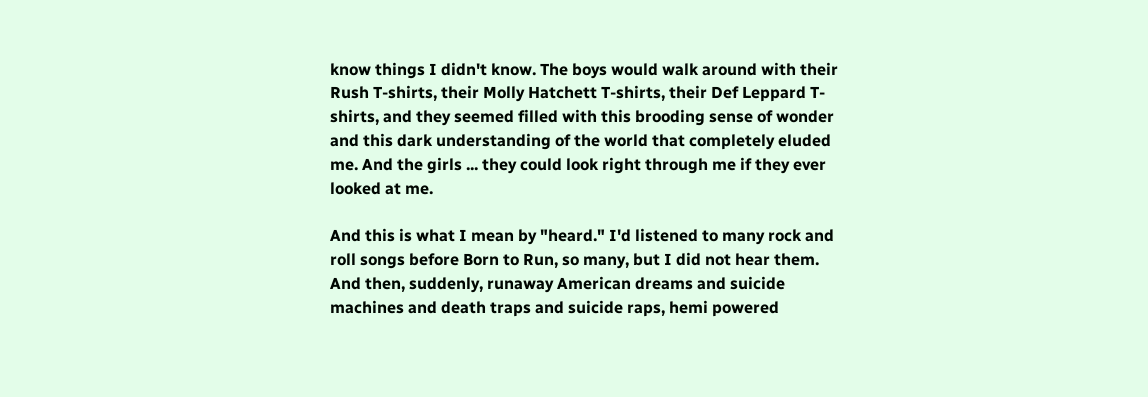know things I didn't know. The boys would walk around with their Rush T-shirts, their Molly Hatchett T-shirts, their Def Leppard T-shirts, and they seemed filled with this brooding sense of wonder and this dark understanding of the world that completely eluded me. And the girls ... they could look right through me if they ever looked at me.

And this is what I mean by "heard." I'd listened to many rock and roll songs before Born to Run, so many, but I did not hear them. And then, suddenly, runaway American dreams and suicide machines and death traps and suicide raps, hemi powered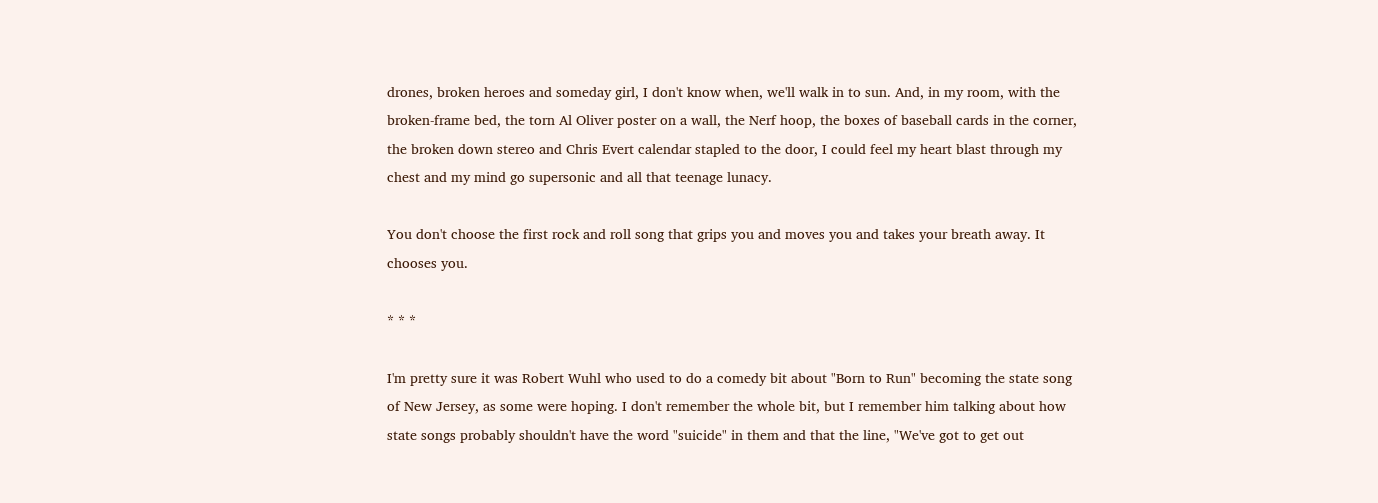drones, broken heroes and someday girl, I don't know when, we'll walk in to sun. And, in my room, with the broken-frame bed, the torn Al Oliver poster on a wall, the Nerf hoop, the boxes of baseball cards in the corner, the broken down stereo and Chris Evert calendar stapled to the door, I could feel my heart blast through my chest and my mind go supersonic and all that teenage lunacy.

You don't choose the first rock and roll song that grips you and moves you and takes your breath away. It chooses you.

* * *

I'm pretty sure it was Robert Wuhl who used to do a comedy bit about "Born to Run" becoming the state song of New Jersey, as some were hoping. I don't remember the whole bit, but I remember him talking about how state songs probably shouldn't have the word "suicide" in them and that the line, "We've got to get out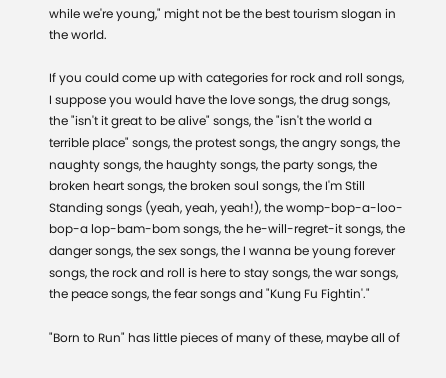while we're young," might not be the best tourism slogan in the world.

If you could come up with categories for rock and roll songs, I suppose you would have the love songs, the drug songs, the "isn't it great to be alive" songs, the "isn't the world a terrible place" songs, the protest songs, the angry songs, the naughty songs, the haughty songs, the party songs, the broken heart songs, the broken soul songs, the I'm Still Standing songs (yeah, yeah, yeah!), the womp-bop-a-loo-bop-a lop-bam-bom songs, the he-will-regret-it songs, the danger songs, the sex songs, the I wanna be young forever songs, the rock and roll is here to stay songs, the war songs, the peace songs, the fear songs and "Kung Fu Fightin'."

"Born to Run" has little pieces of many of these, maybe all of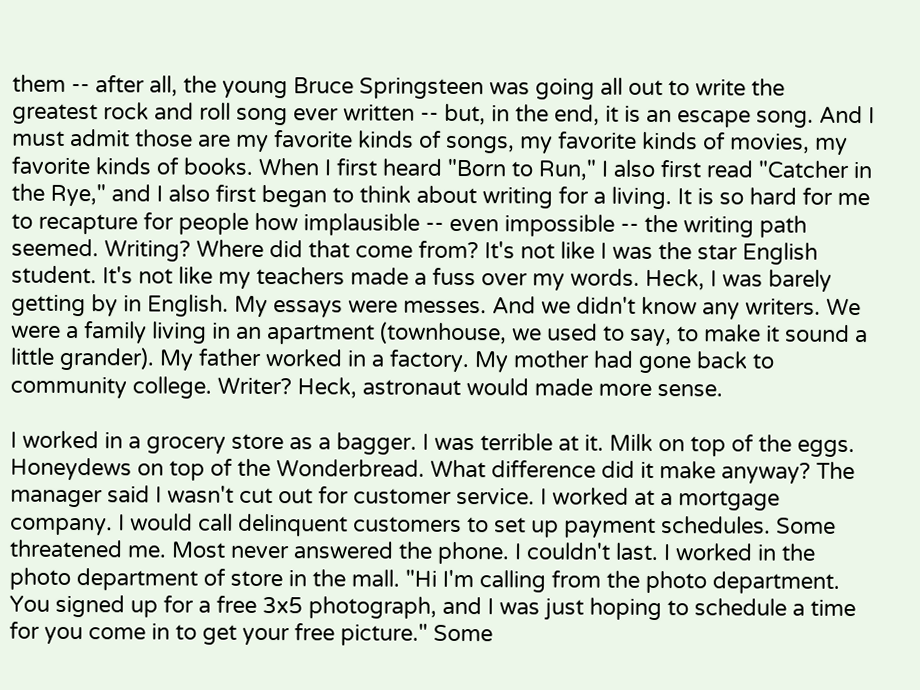them -- after all, the young Bruce Springsteen was going all out to write the greatest rock and roll song ever written -- but, in the end, it is an escape song. And I must admit those are my favorite kinds of songs, my favorite kinds of movies, my favorite kinds of books. When I first heard "Born to Run," I also first read "Catcher in the Rye," and I also first began to think about writing for a living. It is so hard for me to recapture for people how implausible -- even impossible -- the writing path seemed. Writing? Where did that come from? It's not like I was the star English student. It's not like my teachers made a fuss over my words. Heck, I was barely getting by in English. My essays were messes. And we didn't know any writers. We were a family living in an apartment (townhouse, we used to say, to make it sound a little grander). My father worked in a factory. My mother had gone back to community college. Writer? Heck, astronaut would made more sense.

I worked in a grocery store as a bagger. I was terrible at it. Milk on top of the eggs. Honeydews on top of the Wonderbread. What difference did it make anyway? The manager said I wasn't cut out for customer service. I worked at a mortgage company. I would call delinquent customers to set up payment schedules. Some threatened me. Most never answered the phone. I couldn't last. I worked in the photo department of store in the mall. "Hi I'm calling from the photo department. You signed up for a free 3x5 photograph, and I was just hoping to schedule a time for you come in to get your free picture." Some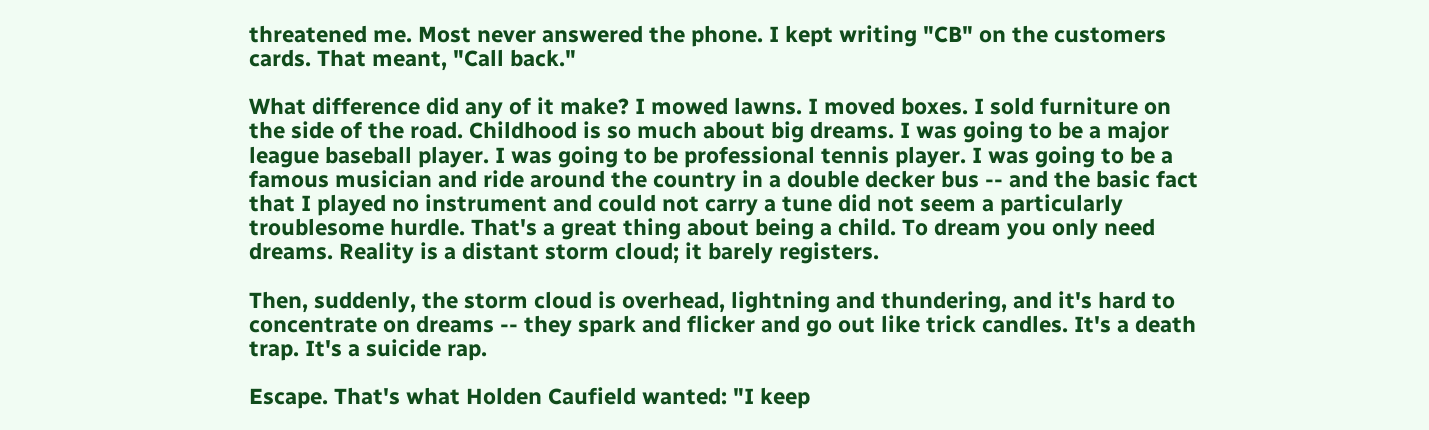threatened me. Most never answered the phone. I kept writing "CB" on the customers cards. That meant, "Call back."

What difference did any of it make? I mowed lawns. I moved boxes. I sold furniture on the side of the road. Childhood is so much about big dreams. I was going to be a major league baseball player. I was going to be professional tennis player. I was going to be a famous musician and ride around the country in a double decker bus -- and the basic fact that I played no instrument and could not carry a tune did not seem a particularly troublesome hurdle. That's a great thing about being a child. To dream you only need dreams. Reality is a distant storm cloud; it barely registers.

Then, suddenly, the storm cloud is overhead, lightning and thundering, and it's hard to concentrate on dreams -- they spark and flicker and go out like trick candles. It's a death trap. It's a suicide rap.

Escape. That's what Holden Caufield wanted: "I keep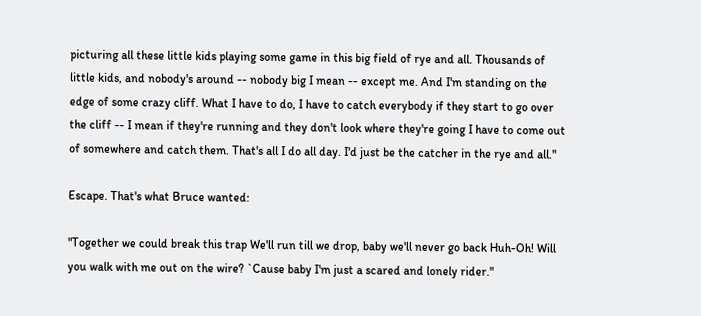picturing all these little kids playing some game in this big field of rye and all. Thousands of little kids, and nobody's around -- nobody big I mean -- except me. And I'm standing on the edge of some crazy cliff. What I have to do, I have to catch everybody if they start to go over the cliff -- I mean if they're running and they don't look where they're going I have to come out of somewhere and catch them. That's all I do all day. I'd just be the catcher in the rye and all."

Escape. That's what Bruce wanted:

"Together we could break this trap We'll run till we drop, baby we'll never go back Huh-Oh! Will you walk with me out on the wire? `Cause baby I'm just a scared and lonely rider."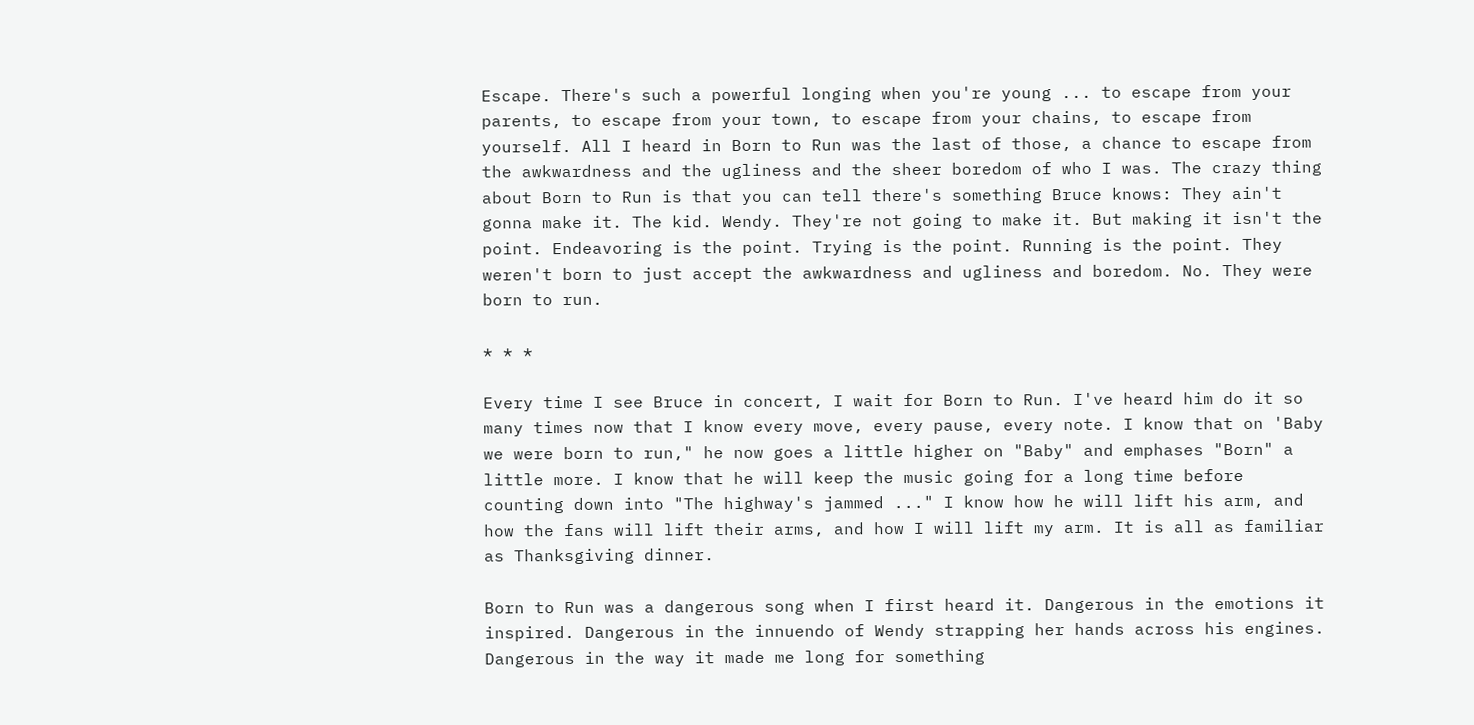Escape. There's such a powerful longing when you're young ... to escape from your parents, to escape from your town, to escape from your chains, to escape from yourself. All I heard in Born to Run was the last of those, a chance to escape from the awkwardness and the ugliness and the sheer boredom of who I was. The crazy thing about Born to Run is that you can tell there's something Bruce knows: They ain't gonna make it. The kid. Wendy. They're not going to make it. But making it isn't the point. Endeavoring is the point. Trying is the point. Running is the point. They weren't born to just accept the awkwardness and ugliness and boredom. No. They were born to run.

* * *

Every time I see Bruce in concert, I wait for Born to Run. I've heard him do it so many times now that I know every move, every pause, every note. I know that on 'Baby we were born to run," he now goes a little higher on "Baby" and emphases "Born" a little more. I know that he will keep the music going for a long time before counting down into "The highway's jammed ..." I know how he will lift his arm, and how the fans will lift their arms, and how I will lift my arm. It is all as familiar as Thanksgiving dinner.

Born to Run was a dangerous song when I first heard it. Dangerous in the emotions it inspired. Dangerous in the innuendo of Wendy strapping her hands across his engines. Dangerous in the way it made me long for something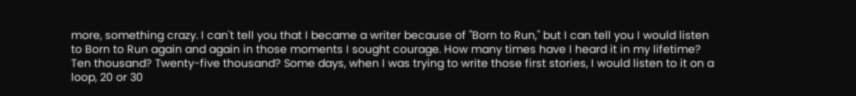more, something crazy. I can't tell you that I became a writer because of "Born to Run," but I can tell you I would listen to Born to Run again and again in those moments I sought courage. How many times have I heard it in my lifetime? Ten thousand? Twenty-five thousand? Some days, when I was trying to write those first stories, I would listen to it on a loop, 20 or 30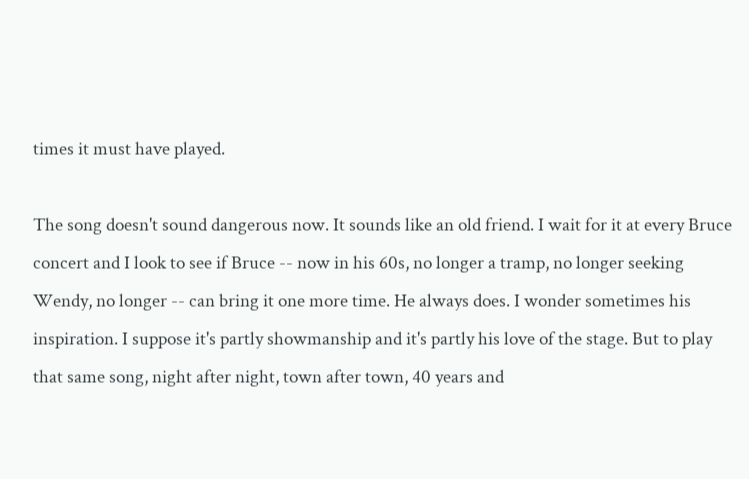times it must have played.

The song doesn't sound dangerous now. It sounds like an old friend. I wait for it at every Bruce concert and I look to see if Bruce -- now in his 60s, no longer a tramp, no longer seeking Wendy, no longer -- can bring it one more time. He always does. I wonder sometimes his inspiration. I suppose it's partly showmanship and it's partly his love of the stage. But to play that same song, night after night, town after town, 40 years and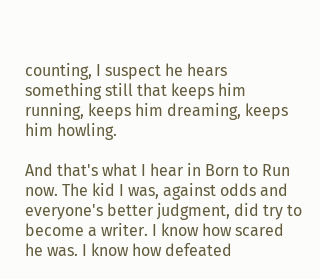counting, I suspect he hears something still that keeps him running, keeps him dreaming, keeps him howling.

And that's what I hear in Born to Run now. The kid I was, against odds and everyone's better judgment, did try to become a writer. I know how scared he was. I know how defeated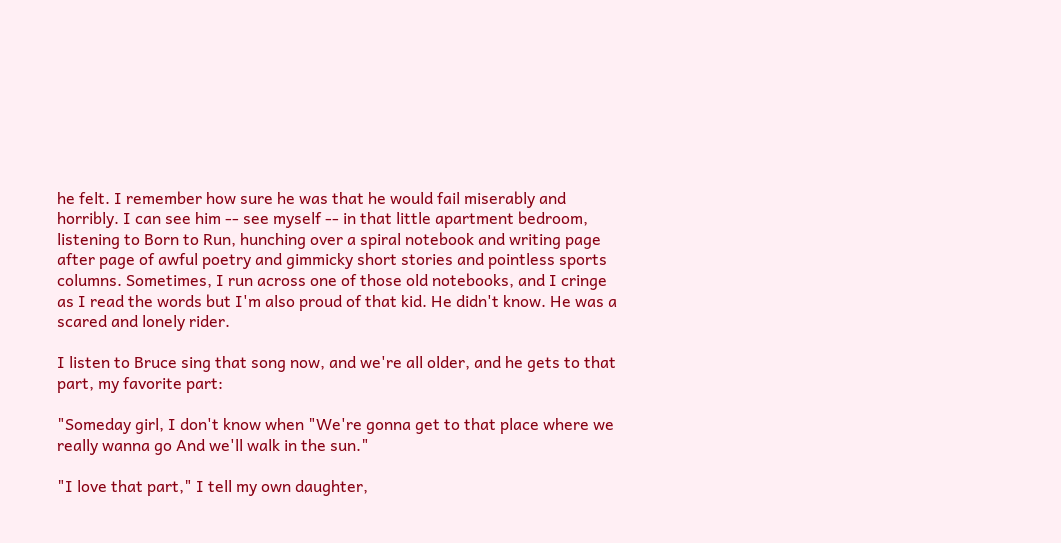he felt. I remember how sure he was that he would fail miserably and horribly. I can see him -- see myself -- in that little apartment bedroom, listening to Born to Run, hunching over a spiral notebook and writing page after page of awful poetry and gimmicky short stories and pointless sports columns. Sometimes, I run across one of those old notebooks, and I cringe as I read the words but I'm also proud of that kid. He didn't know. He was a scared and lonely rider.

I listen to Bruce sing that song now, and we're all older, and he gets to that part, my favorite part:

"Someday girl, I don't know when "We're gonna get to that place where we really wanna go And we'll walk in the sun."

"I love that part," I tell my own daughter,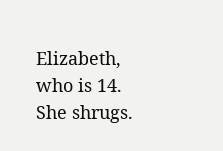Elizabeth, who is 14. She shrugs.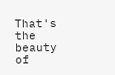That's the beauty of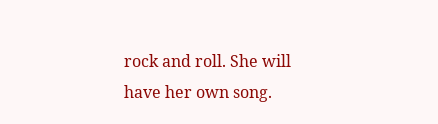rock and roll. She will have her own song.